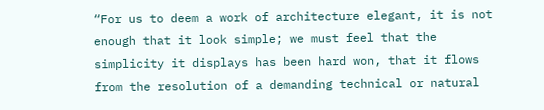“For us to deem a work of architecture elegant, it is not enough that it look simple; we must feel that the simplicity it displays has been hard won, that it flows from the resolution of a demanding technical or natural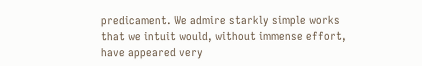predicament. We admire starkly simple works that we intuit would, without immense effort, have appeared very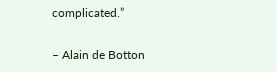complicated.”

– Alain de Botton